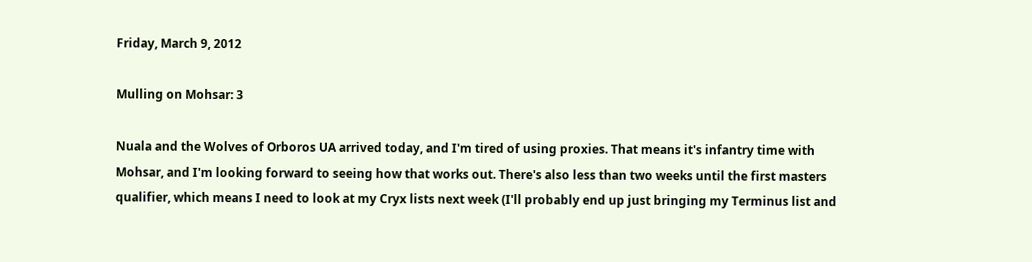Friday, March 9, 2012

Mulling on Mohsar: 3

Nuala and the Wolves of Orboros UA arrived today, and I'm tired of using proxies. That means it's infantry time with Mohsar, and I'm looking forward to seeing how that works out. There's also less than two weeks until the first masters qualifier, which means I need to look at my Cryx lists next week (I'll probably end up just bringing my Terminus list and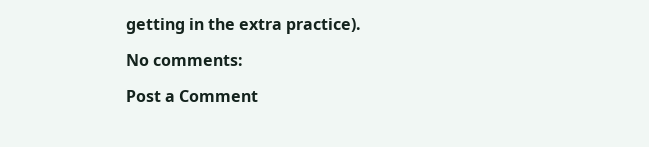getting in the extra practice).

No comments:

Post a Comment